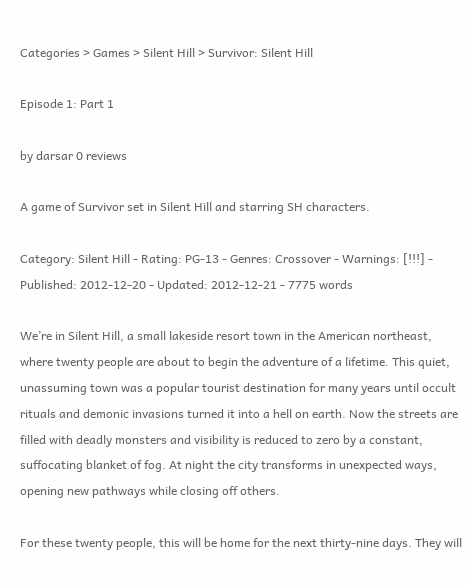Categories > Games > Silent Hill > Survivor: Silent Hill

Episode 1: Part 1

by darsar 0 reviews

A game of Survivor set in Silent Hill and starring SH characters.

Category: Silent Hill - Rating: PG-13 - Genres: Crossover - Warnings: [!!!] - Published: 2012-12-20 - Updated: 2012-12-21 - 7775 words

We’re in Silent Hill, a small lakeside resort town in the American northeast, where twenty people are about to begin the adventure of a lifetime. This quiet, unassuming town was a popular tourist destination for many years until occult rituals and demonic invasions turned it into a hell on earth. Now the streets are filled with deadly monsters and visibility is reduced to zero by a constant, suffocating blanket of fog. At night the city transforms in unexpected ways, opening new pathways while closing off others.

For these twenty people, this will be home for the next thirty-nine days. They will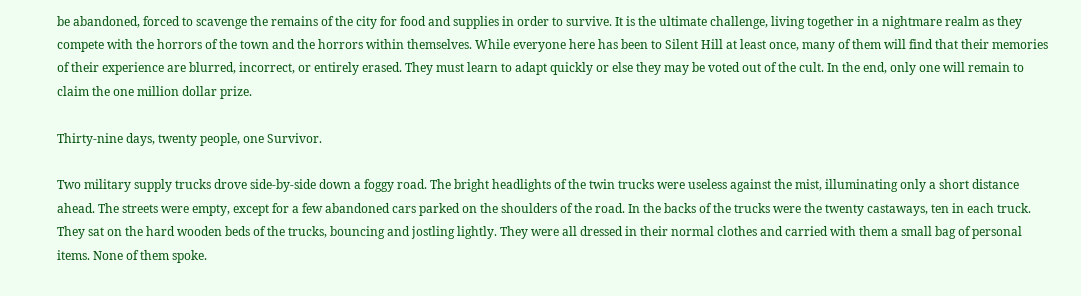be abandoned, forced to scavenge the remains of the city for food and supplies in order to survive. It is the ultimate challenge, living together in a nightmare realm as they compete with the horrors of the town and the horrors within themselves. While everyone here has been to Silent Hill at least once, many of them will find that their memories of their experience are blurred, incorrect, or entirely erased. They must learn to adapt quickly or else they may be voted out of the cult. In the end, only one will remain to claim the one million dollar prize.

Thirty-nine days, twenty people, one Survivor.

Two military supply trucks drove side-by-side down a foggy road. The bright headlights of the twin trucks were useless against the mist, illuminating only a short distance ahead. The streets were empty, except for a few abandoned cars parked on the shoulders of the road. In the backs of the trucks were the twenty castaways, ten in each truck. They sat on the hard wooden beds of the trucks, bouncing and jostling lightly. They were all dressed in their normal clothes and carried with them a small bag of personal items. None of them spoke.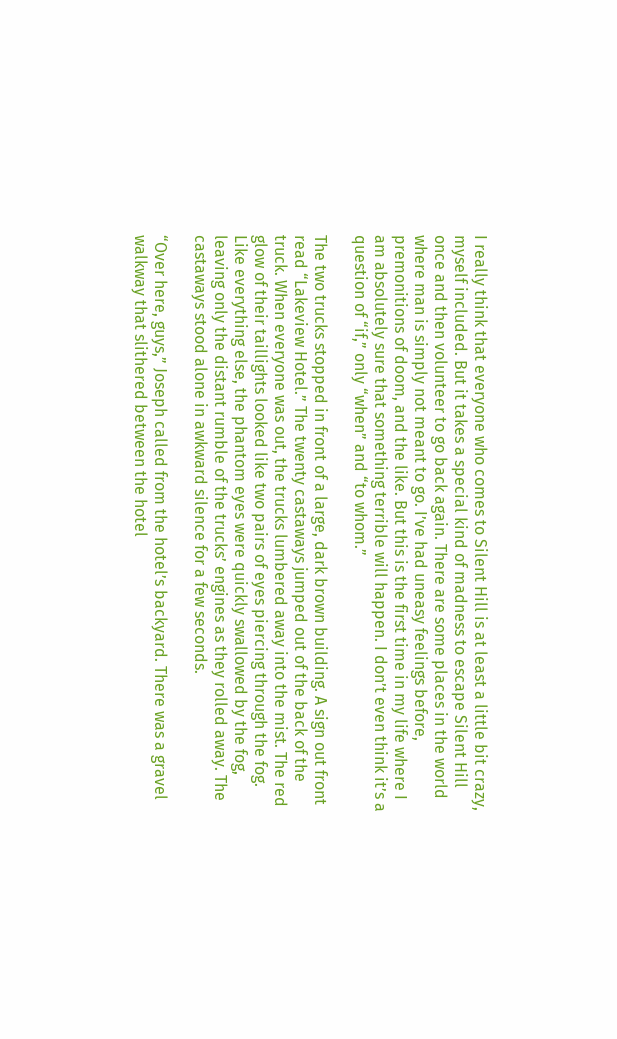I really think that everyone who comes to Silent Hill is at least a little bit crazy, myself included. But it takes a special kind of madness to escape Silent Hill once and then volunteer to go back again. There are some places in the world where man is simply not meant to go. I’ve had uneasy feelings before, premonitions of doom, and the like. But this is the first time in my life where I am absolutely sure that something terrible will happen. I don’t even think it’s a question of “if,” only “when” and “to whom.”

The two trucks stopped in front of a large, dark brown building. A sign out front read “Lakeview Hotel.” The twenty castaways jumped out of the back of the truck. When everyone was out, the trucks lumbered away into the mist. The red glow of their taillights looked like two pairs of eyes piercing through the fog. Like everything else, the phantom eyes were quickly swallowed by the fog, leaving only the distant rumble of the trucks’ engines as they rolled away. The castaways stood alone in awkward silence for a few seconds.

“Over here, guys,” Joseph called from the hotel’s backyard. There was a gravel walkway that slithered between the hotel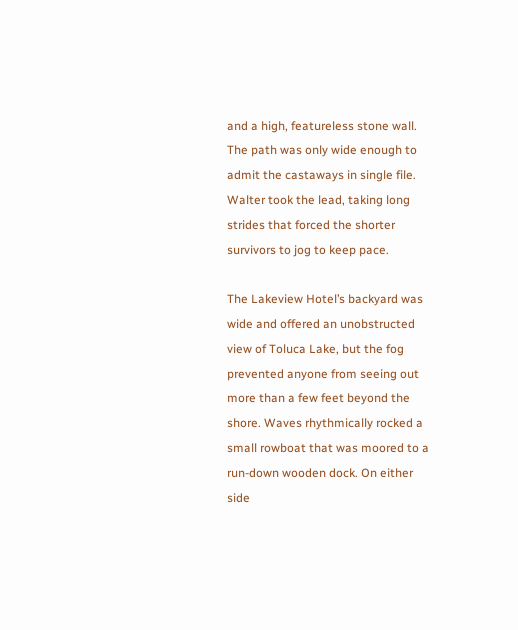and a high, featureless stone wall. The path was only wide enough to admit the castaways in single file. Walter took the lead, taking long strides that forced the shorter survivors to jog to keep pace.

The Lakeview Hotel’s backyard was wide and offered an unobstructed view of Toluca Lake, but the fog prevented anyone from seeing out more than a few feet beyond the shore. Waves rhythmically rocked a small rowboat that was moored to a run-down wooden dock. On either side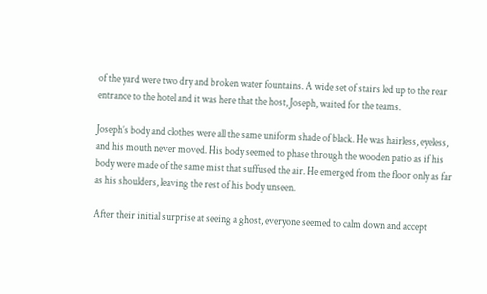of the yard were two dry and broken water fountains. A wide set of stairs led up to the rear entrance to the hotel and it was here that the host, Joseph, waited for the teams.

Joseph’s body and clothes were all the same uniform shade of black. He was hairless, eyeless, and his mouth never moved. His body seemed to phase through the wooden patio as if his body were made of the same mist that suffused the air. He emerged from the floor only as far as his shoulders, leaving the rest of his body unseen.

After their initial surprise at seeing a ghost, everyone seemed to calm down and accept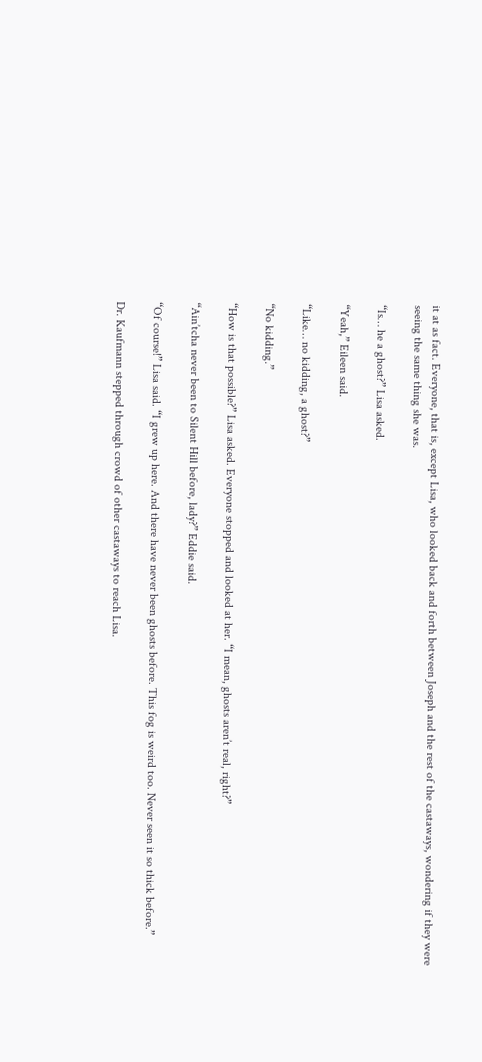it at as fact. Everyone, that is, except Lisa, who looked back and forth between Joseph and the rest of the castaways, wondering if they were seeing the same thing she was.

“Is… he a ghost?” Lisa asked.

“Yeah,” Eileen said.

“Like… no kidding, a ghost?”

“No kidding.”

“How is that possible?” Lisa asked. Everyone stopped and looked at her. “I mean, ghosts aren’t real, right?”

“Ain’tcha never been to Silent Hill before, lady?” Eddie said.

“Of course!” Lisa said. “I grew up here. And there have never been ghosts before. This fog is weird too. Never seen it so thick before.”

Dr. Kaufmann stepped through crowd of other castaways to reach Lisa.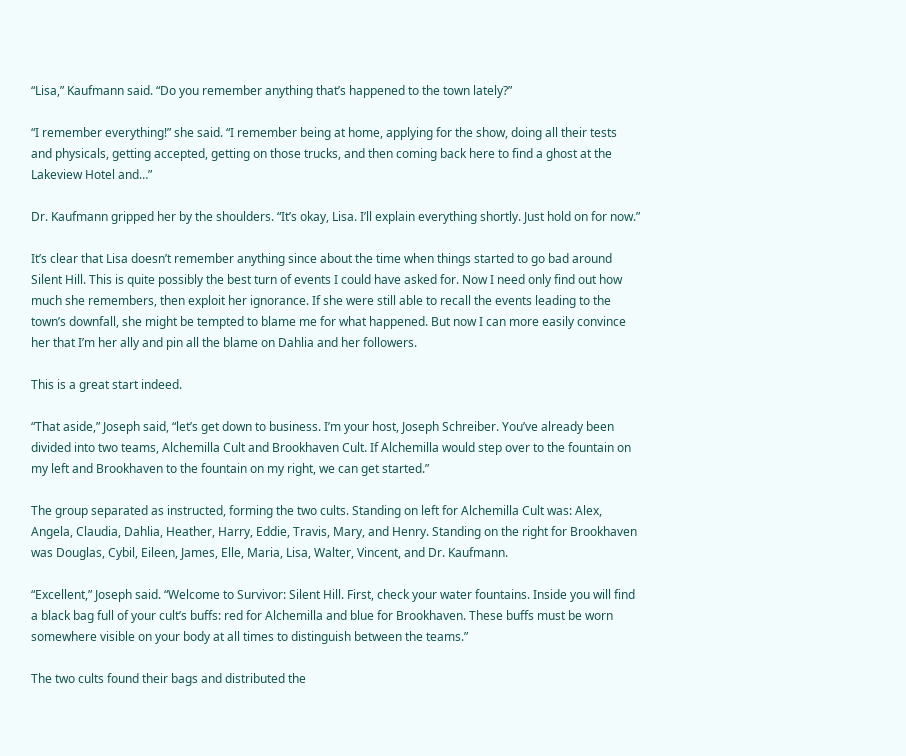“Lisa,” Kaufmann said. “Do you remember anything that’s happened to the town lately?”

“I remember everything!” she said. “I remember being at home, applying for the show, doing all their tests and physicals, getting accepted, getting on those trucks, and then coming back here to find a ghost at the Lakeview Hotel and…”

Dr. Kaufmann gripped her by the shoulders. “It’s okay, Lisa. I’ll explain everything shortly. Just hold on for now.”

It’s clear that Lisa doesn’t remember anything since about the time when things started to go bad around Silent Hill. This is quite possibly the best turn of events I could have asked for. Now I need only find out how much she remembers, then exploit her ignorance. If she were still able to recall the events leading to the town’s downfall, she might be tempted to blame me for what happened. But now I can more easily convince her that I’m her ally and pin all the blame on Dahlia and her followers.

This is a great start indeed.

“That aside,” Joseph said, “let’s get down to business. I’m your host, Joseph Schreiber. You’ve already been divided into two teams, Alchemilla Cult and Brookhaven Cult. If Alchemilla would step over to the fountain on my left and Brookhaven to the fountain on my right, we can get started.”

The group separated as instructed, forming the two cults. Standing on left for Alchemilla Cult was: Alex, Angela, Claudia, Dahlia, Heather, Harry, Eddie, Travis, Mary, and Henry. Standing on the right for Brookhaven was Douglas, Cybil, Eileen, James, Elle, Maria, Lisa, Walter, Vincent, and Dr. Kaufmann.

“Excellent,” Joseph said. “Welcome to Survivor: Silent Hill. First, check your water fountains. Inside you will find a black bag full of your cult’s buffs: red for Alchemilla and blue for Brookhaven. These buffs must be worn somewhere visible on your body at all times to distinguish between the teams.”

The two cults found their bags and distributed the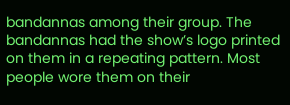bandannas among their group. The bandannas had the show’s logo printed on them in a repeating pattern. Most people wore them on their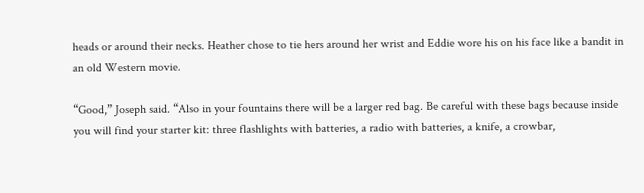heads or around their necks. Heather chose to tie hers around her wrist and Eddie wore his on his face like a bandit in an old Western movie.

“Good,” Joseph said. “Also in your fountains there will be a larger red bag. Be careful with these bags because inside you will find your starter kit: three flashlights with batteries, a radio with batteries, a knife, a crowbar,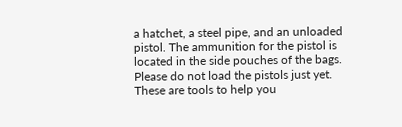a hatchet, a steel pipe, and an unloaded pistol. The ammunition for the pistol is located in the side pouches of the bags. Please do not load the pistols just yet. These are tools to help you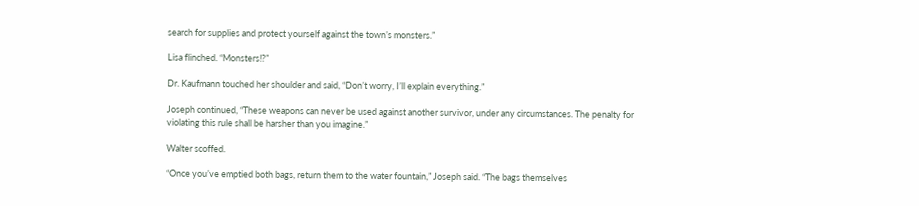search for supplies and protect yourself against the town’s monsters.”

Lisa flinched. “Monsters!?”

Dr. Kaufmann touched her shoulder and said, “Don’t worry, I’ll explain everything.”

Joseph continued, “These weapons can never be used against another survivor, under any circumstances. The penalty for violating this rule shall be harsher than you imagine.”

Walter scoffed.

“Once you’ve emptied both bags, return them to the water fountain,” Joseph said. “The bags themselves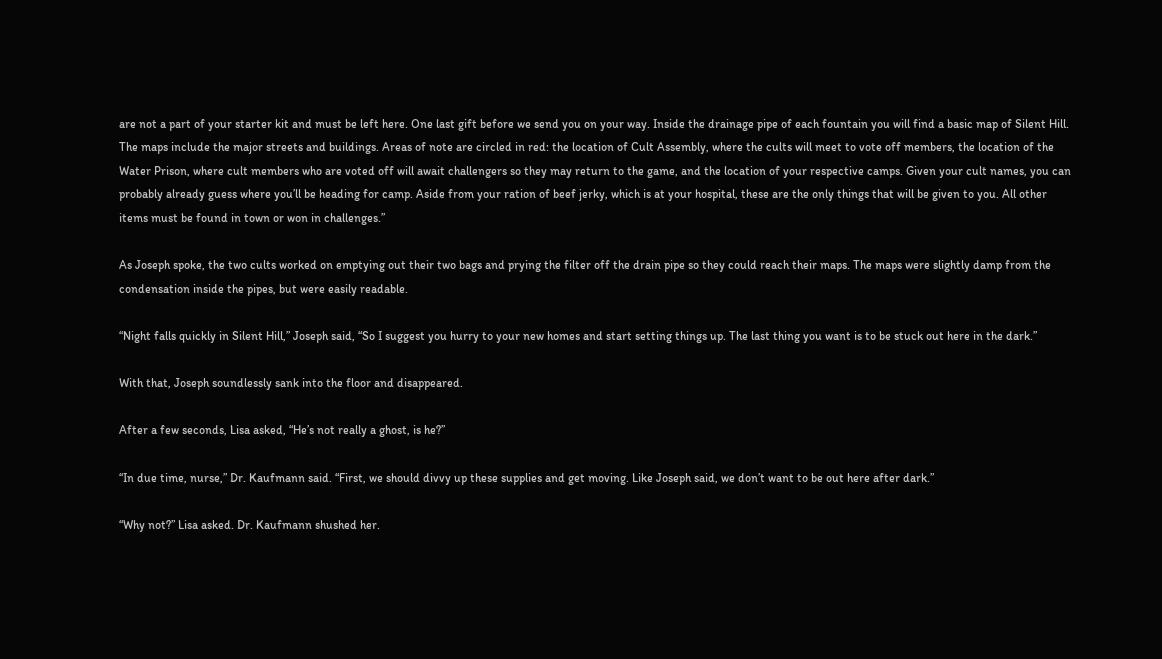are not a part of your starter kit and must be left here. One last gift before we send you on your way. Inside the drainage pipe of each fountain you will find a basic map of Silent Hill. The maps include the major streets and buildings. Areas of note are circled in red: the location of Cult Assembly, where the cults will meet to vote off members, the location of the Water Prison, where cult members who are voted off will await challengers so they may return to the game, and the location of your respective camps. Given your cult names, you can probably already guess where you’ll be heading for camp. Aside from your ration of beef jerky, which is at your hospital, these are the only things that will be given to you. All other items must be found in town or won in challenges.”

As Joseph spoke, the two cults worked on emptying out their two bags and prying the filter off the drain pipe so they could reach their maps. The maps were slightly damp from the condensation inside the pipes, but were easily readable.

“Night falls quickly in Silent Hill,” Joseph said, “So I suggest you hurry to your new homes and start setting things up. The last thing you want is to be stuck out here in the dark.”

With that, Joseph soundlessly sank into the floor and disappeared.

After a few seconds, Lisa asked, “He’s not really a ghost, is he?”

“In due time, nurse,” Dr. Kaufmann said. “First, we should divvy up these supplies and get moving. Like Joseph said, we don’t want to be out here after dark.”

“Why not?” Lisa asked. Dr. Kaufmann shushed her.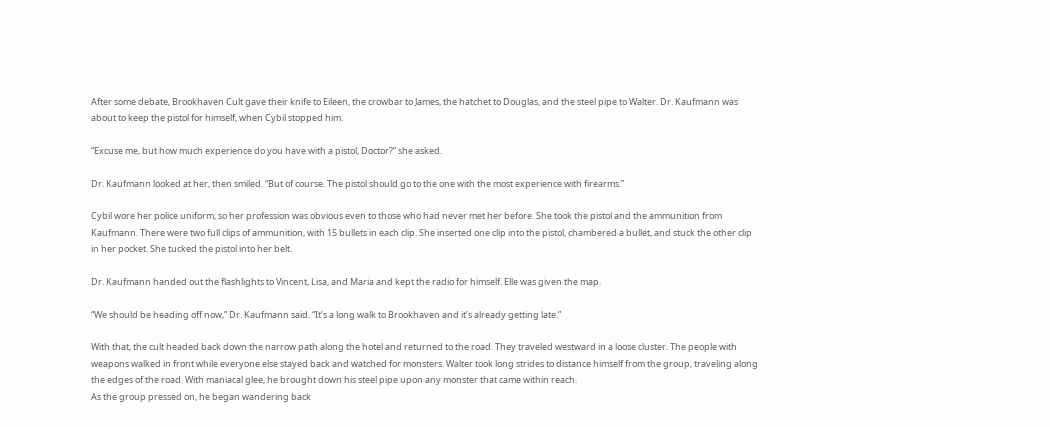After some debate, Brookhaven Cult gave their knife to Eileen, the crowbar to James, the hatchet to Douglas, and the steel pipe to Walter. Dr. Kaufmann was about to keep the pistol for himself, when Cybil stopped him.

“Excuse me, but how much experience do you have with a pistol, Doctor?” she asked.

Dr. Kaufmann looked at her, then smiled. “But of course. The pistol should go to the one with the most experience with firearms.”

Cybil wore her police uniform, so her profession was obvious even to those who had never met her before. She took the pistol and the ammunition from Kaufmann. There were two full clips of ammunition, with 15 bullets in each clip. She inserted one clip into the pistol, chambered a bullet, and stuck the other clip in her pocket. She tucked the pistol into her belt.

Dr. Kaufmann handed out the flashlights to Vincent, Lisa, and Maria and kept the radio for himself. Elle was given the map.

“We should be heading off now,” Dr. Kaufmann said. “It’s a long walk to Brookhaven and it’s already getting late.”

With that, the cult headed back down the narrow path along the hotel and returned to the road. They traveled westward in a loose cluster. The people with weapons walked in front while everyone else stayed back and watched for monsters. Walter took long strides to distance himself from the group, traveling along the edges of the road. With maniacal glee, he brought down his steel pipe upon any monster that came within reach.
As the group pressed on, he began wandering back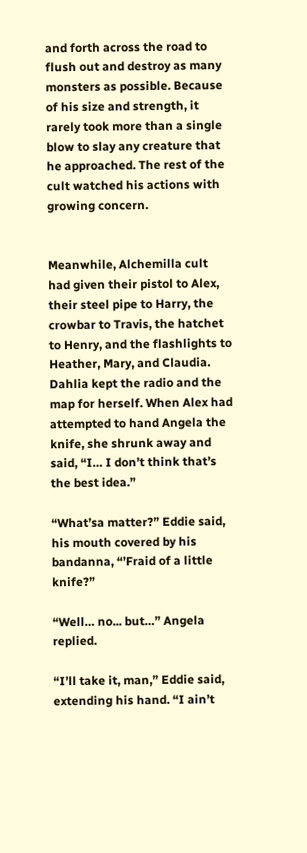and forth across the road to flush out and destroy as many monsters as possible. Because of his size and strength, it rarely took more than a single blow to slay any creature that he approached. The rest of the cult watched his actions with growing concern.


Meanwhile, Alchemilla cult had given their pistol to Alex, their steel pipe to Harry, the crowbar to Travis, the hatchet to Henry, and the flashlights to Heather, Mary, and Claudia. Dahlia kept the radio and the map for herself. When Alex had attempted to hand Angela the knife, she shrunk away and said, “I… I don’t think that’s the best idea.”

“What’sa matter?” Eddie said, his mouth covered by his bandanna, “’Fraid of a little knife?”

“Well… no... but…” Angela replied.

“I’ll take it, man,” Eddie said, extending his hand. “I ain’t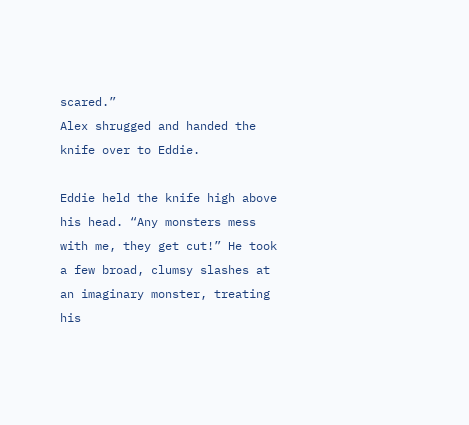scared.”
Alex shrugged and handed the knife over to Eddie.

Eddie held the knife high above his head. “Any monsters mess with me, they get cut!” He took a few broad, clumsy slashes at an imaginary monster, treating his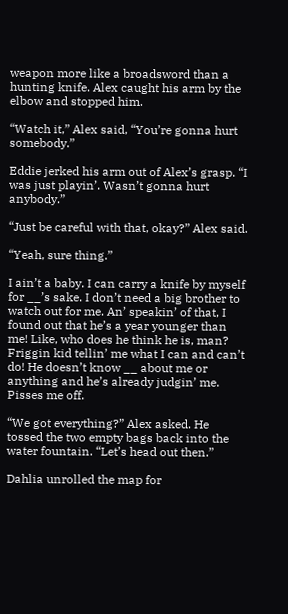weapon more like a broadsword than a hunting knife. Alex caught his arm by the elbow and stopped him.

“Watch it,” Alex said, “You’re gonna hurt somebody.”

Eddie jerked his arm out of Alex’s grasp. “I was just playin’. Wasn’t gonna hurt anybody.”

“Just be careful with that, okay?” Alex said.

“Yeah, sure thing.”

I ain’t a baby. I can carry a knife by myself for __’s sake. I don’t need a big brother to watch out for me. An’ speakin’ of that, I found out that he’s a year younger than me! Like, who does he think he is, man? Friggin kid tellin’ me what I can and can’t do! He doesn’t know __ about me or anything and he’s already judgin’ me. Pisses me off.

“We got everything?” Alex asked. He tossed the two empty bags back into the water fountain. “Let’s head out then.”

Dahlia unrolled the map for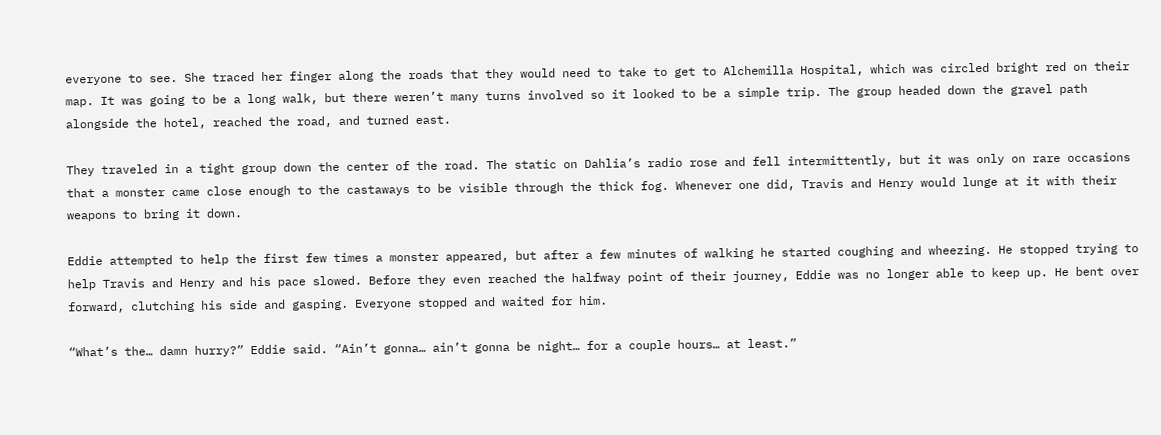everyone to see. She traced her finger along the roads that they would need to take to get to Alchemilla Hospital, which was circled bright red on their map. It was going to be a long walk, but there weren’t many turns involved so it looked to be a simple trip. The group headed down the gravel path alongside the hotel, reached the road, and turned east.

They traveled in a tight group down the center of the road. The static on Dahlia’s radio rose and fell intermittently, but it was only on rare occasions that a monster came close enough to the castaways to be visible through the thick fog. Whenever one did, Travis and Henry would lunge at it with their weapons to bring it down.

Eddie attempted to help the first few times a monster appeared, but after a few minutes of walking he started coughing and wheezing. He stopped trying to help Travis and Henry and his pace slowed. Before they even reached the halfway point of their journey, Eddie was no longer able to keep up. He bent over forward, clutching his side and gasping. Everyone stopped and waited for him.

“What’s the… damn hurry?” Eddie said. “Ain’t gonna… ain’t gonna be night… for a couple hours… at least.”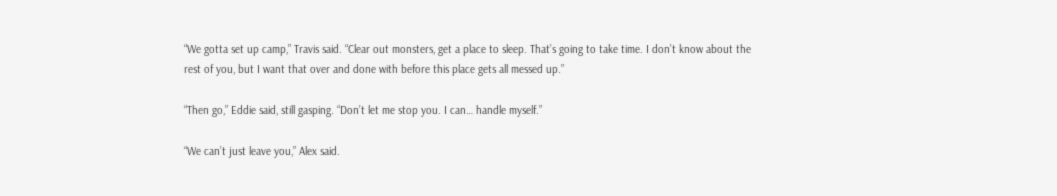“We gotta set up camp,” Travis said. “Clear out monsters, get a place to sleep. That’s going to take time. I don’t know about the rest of you, but I want that over and done with before this place gets all messed up.”

“Then go,” Eddie said, still gasping. “Don’t let me stop you. I can… handle myself.”

“We can’t just leave you,” Alex said.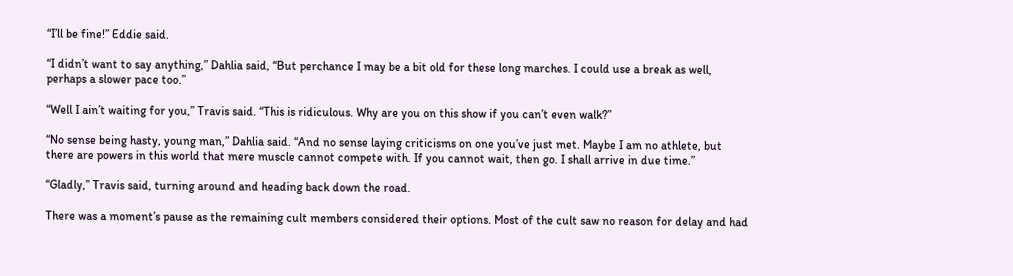“I’ll be fine!” Eddie said.

“I didn’t want to say anything,” Dahlia said, “But perchance I may be a bit old for these long marches. I could use a break as well, perhaps a slower pace too.”

“Well I ain’t waiting for you,” Travis said. “This is ridiculous. Why are you on this show if you can’t even walk?”

“No sense being hasty, young man,” Dahlia said. “And no sense laying criticisms on one you’ve just met. Maybe I am no athlete, but there are powers in this world that mere muscle cannot compete with. If you cannot wait, then go. I shall arrive in due time.”

“Gladly,” Travis said, turning around and heading back down the road.

There was a moment’s pause as the remaining cult members considered their options. Most of the cult saw no reason for delay and had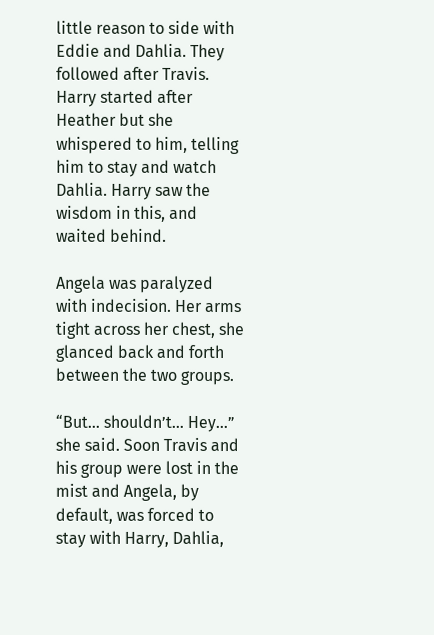little reason to side with Eddie and Dahlia. They followed after Travis. Harry started after Heather but she whispered to him, telling him to stay and watch Dahlia. Harry saw the wisdom in this, and waited behind.

Angela was paralyzed with indecision. Her arms tight across her chest, she glanced back and forth between the two groups.

“But… shouldn’t… Hey…” she said. Soon Travis and his group were lost in the mist and Angela, by default, was forced to stay with Harry, Dahlia,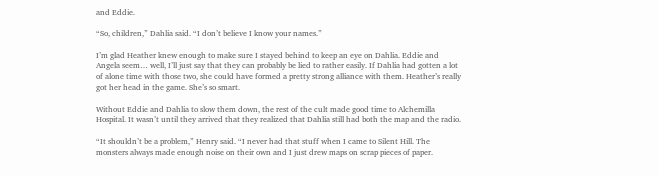and Eddie.

“So, children,” Dahlia said. “I don’t believe I know your names.”

I’m glad Heather knew enough to make sure I stayed behind to keep an eye on Dahlia. Eddie and Angela seem… well, I’ll just say that they can probably be lied to rather easily. If Dahlia had gotten a lot of alone time with those two, she could have formed a pretty strong alliance with them. Heather’s really got her head in the game. She’s so smart.

Without Eddie and Dahlia to slow them down, the rest of the cult made good time to Alchemilla Hospital. It wasn’t until they arrived that they realized that Dahlia still had both the map and the radio.

“It shouldn’t be a problem,” Henry said. “I never had that stuff when I came to Silent Hill. The monsters always made enough noise on their own and I just drew maps on scrap pieces of paper.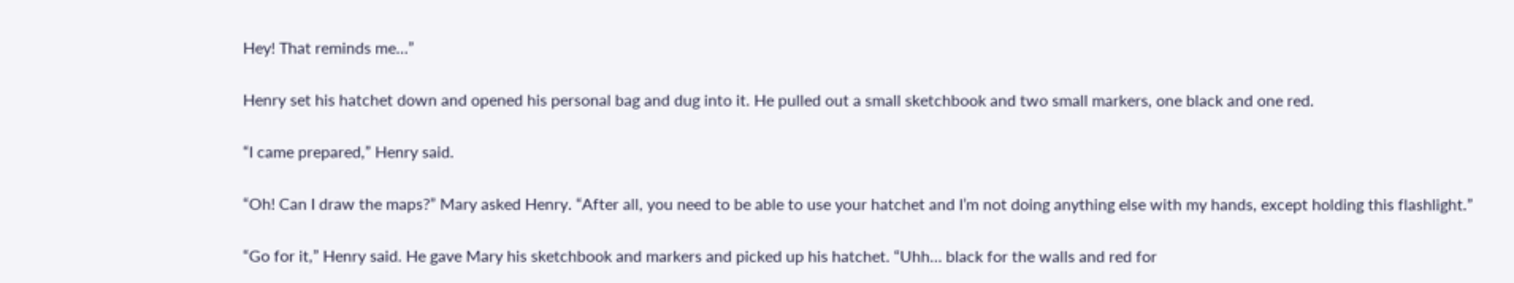Hey! That reminds me…”

Henry set his hatchet down and opened his personal bag and dug into it. He pulled out a small sketchbook and two small markers, one black and one red.

“I came prepared,” Henry said.

“Oh! Can I draw the maps?” Mary asked Henry. “After all, you need to be able to use your hatchet and I’m not doing anything else with my hands, except holding this flashlight.”

“Go for it,” Henry said. He gave Mary his sketchbook and markers and picked up his hatchet. “Uhh… black for the walls and red for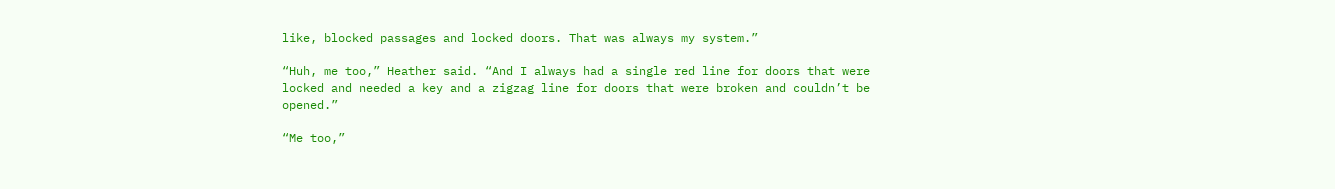like, blocked passages and locked doors. That was always my system.”

“Huh, me too,” Heather said. “And I always had a single red line for doors that were locked and needed a key and a zigzag line for doors that were broken and couldn’t be opened.”

“Me too,”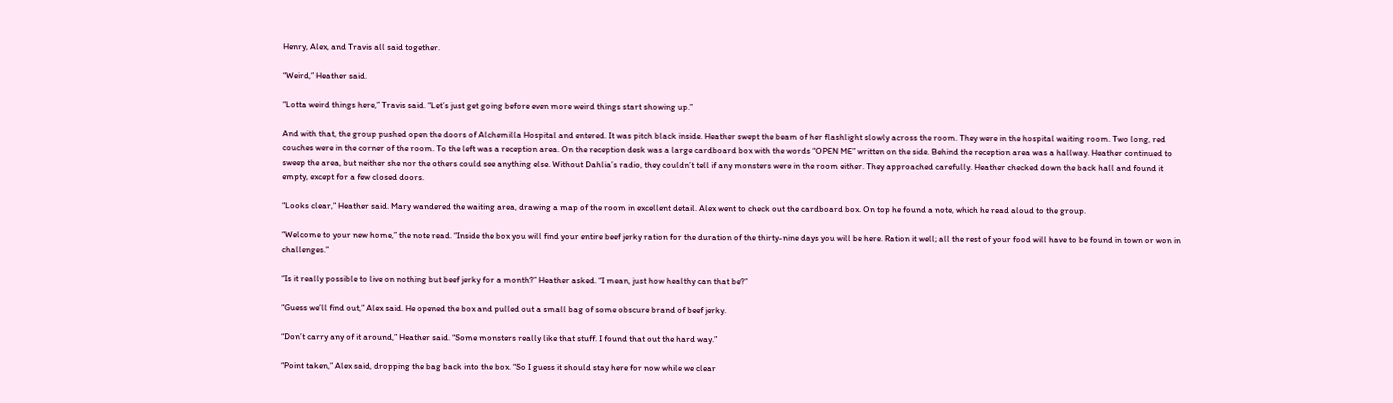Henry, Alex, and Travis all said together.

“Weird,” Heather said.

“Lotta weird things here,” Travis said. “Let’s just get going before even more weird things start showing up.”

And with that, the group pushed open the doors of Alchemilla Hospital and entered. It was pitch black inside. Heather swept the beam of her flashlight slowly across the room. They were in the hospital waiting room. Two long, red couches were in the corner of the room. To the left was a reception area. On the reception desk was a large cardboard box with the words “OPEN ME” written on the side. Behind the reception area was a hallway. Heather continued to sweep the area, but neither she nor the others could see anything else. Without Dahlia’s radio, they couldn’t tell if any monsters were in the room either. They approached carefully. Heather checked down the back hall and found it empty, except for a few closed doors.

“Looks clear,” Heather said. Mary wandered the waiting area, drawing a map of the room in excellent detail. Alex went to check out the cardboard box. On top he found a note, which he read aloud to the group.

“Welcome to your new home,” the note read. “Inside the box you will find your entire beef jerky ration for the duration of the thirty-nine days you will be here. Ration it well; all the rest of your food will have to be found in town or won in challenges.”

“Is it really possible to live on nothing but beef jerky for a month?” Heather asked. “I mean, just how healthy can that be?”

“Guess we’ll find out,” Alex said. He opened the box and pulled out a small bag of some obscure brand of beef jerky.

“Don’t carry any of it around,” Heather said. “Some monsters really like that stuff. I found that out the hard way.”

“Point taken,” Alex said, dropping the bag back into the box. “So I guess it should stay here for now while we clear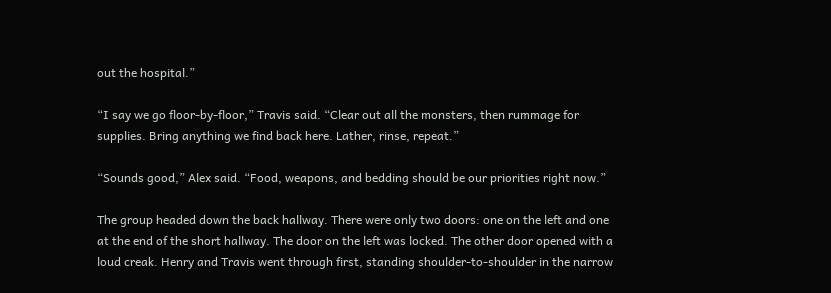out the hospital.”

“I say we go floor-by-floor,” Travis said. “Clear out all the monsters, then rummage for supplies. Bring anything we find back here. Lather, rinse, repeat.”

“Sounds good,” Alex said. “Food, weapons, and bedding should be our priorities right now.”

The group headed down the back hallway. There were only two doors: one on the left and one at the end of the short hallway. The door on the left was locked. The other door opened with a loud creak. Henry and Travis went through first, standing shoulder-to-shoulder in the narrow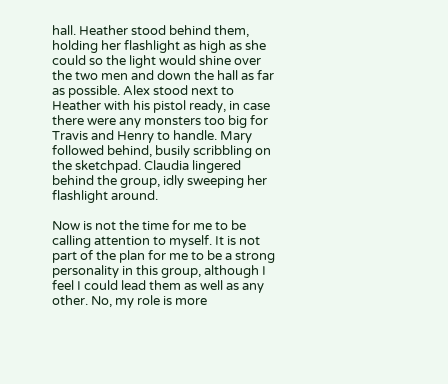hall. Heather stood behind them, holding her flashlight as high as she could so the light would shine over the two men and down the hall as far as possible. Alex stood next to Heather with his pistol ready, in case there were any monsters too big for Travis and Henry to handle. Mary followed behind, busily scribbling on the sketchpad. Claudia lingered behind the group, idly sweeping her flashlight around.

Now is not the time for me to be calling attention to myself. It is not part of the plan for me to be a strong personality in this group, although I feel I could lead them as well as any other. No, my role is more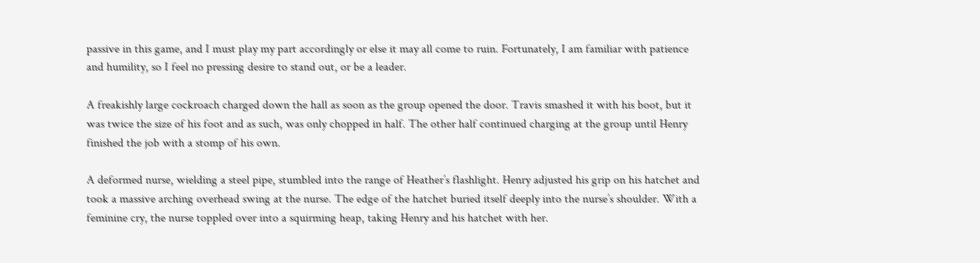passive in this game, and I must play my part accordingly or else it may all come to ruin. Fortunately, I am familiar with patience and humility, so I feel no pressing desire to stand out, or be a leader.

A freakishly large cockroach charged down the hall as soon as the group opened the door. Travis smashed it with his boot, but it was twice the size of his foot and as such, was only chopped in half. The other half continued charging at the group until Henry finished the job with a stomp of his own.

A deformed nurse, wielding a steel pipe, stumbled into the range of Heather’s flashlight. Henry adjusted his grip on his hatchet and took a massive arching overhead swing at the nurse. The edge of the hatchet buried itself deeply into the nurse’s shoulder. With a feminine cry, the nurse toppled over into a squirming heap, taking Henry and his hatchet with her.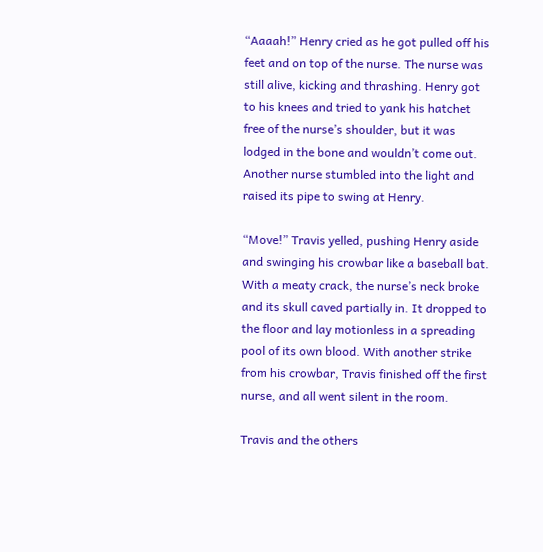“Aaaah!” Henry cried as he got pulled off his feet and on top of the nurse. The nurse was still alive, kicking and thrashing. Henry got to his knees and tried to yank his hatchet free of the nurse’s shoulder, but it was lodged in the bone and wouldn’t come out. Another nurse stumbled into the light and raised its pipe to swing at Henry.

“Move!” Travis yelled, pushing Henry aside and swinging his crowbar like a baseball bat. With a meaty crack, the nurse’s neck broke and its skull caved partially in. It dropped to the floor and lay motionless in a spreading pool of its own blood. With another strike from his crowbar, Travis finished off the first nurse, and all went silent in the room.

Travis and the others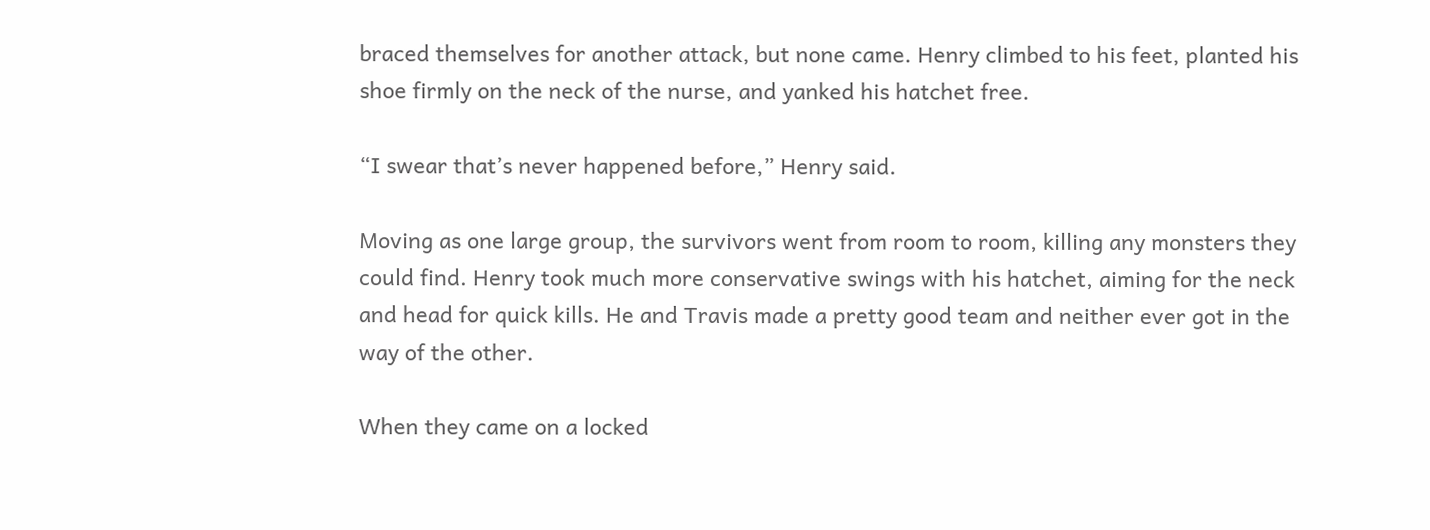braced themselves for another attack, but none came. Henry climbed to his feet, planted his shoe firmly on the neck of the nurse, and yanked his hatchet free.

“I swear that’s never happened before,” Henry said.

Moving as one large group, the survivors went from room to room, killing any monsters they could find. Henry took much more conservative swings with his hatchet, aiming for the neck and head for quick kills. He and Travis made a pretty good team and neither ever got in the way of the other.

When they came on a locked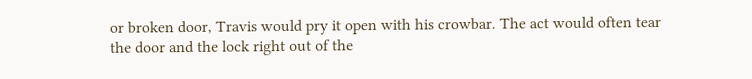or broken door, Travis would pry it open with his crowbar. The act would often tear the door and the lock right out of the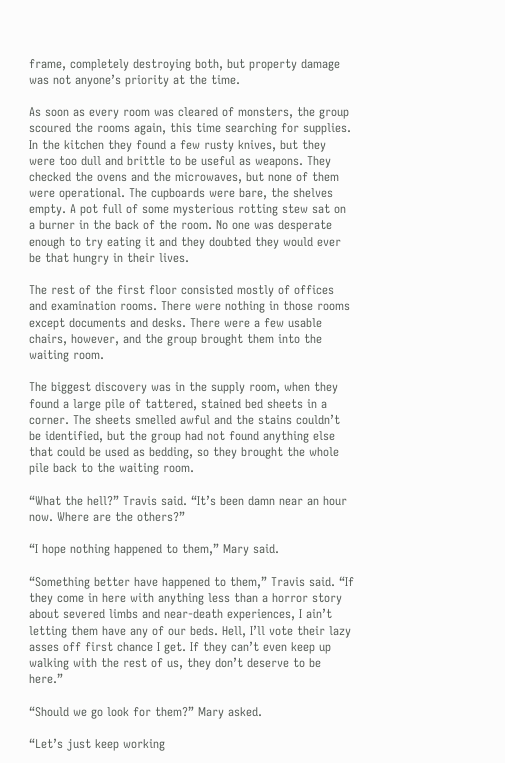frame, completely destroying both, but property damage was not anyone’s priority at the time.

As soon as every room was cleared of monsters, the group scoured the rooms again, this time searching for supplies. In the kitchen they found a few rusty knives, but they were too dull and brittle to be useful as weapons. They checked the ovens and the microwaves, but none of them were operational. The cupboards were bare, the shelves empty. A pot full of some mysterious rotting stew sat on a burner in the back of the room. No one was desperate enough to try eating it and they doubted they would ever be that hungry in their lives.

The rest of the first floor consisted mostly of offices and examination rooms. There were nothing in those rooms except documents and desks. There were a few usable chairs, however, and the group brought them into the waiting room.

The biggest discovery was in the supply room, when they found a large pile of tattered, stained bed sheets in a corner. The sheets smelled awful and the stains couldn’t be identified, but the group had not found anything else that could be used as bedding, so they brought the whole pile back to the waiting room.

“What the hell?” Travis said. “It’s been damn near an hour now. Where are the others?”

“I hope nothing happened to them,” Mary said.

“Something better have happened to them,” Travis said. “If they come in here with anything less than a horror story about severed limbs and near-death experiences, I ain’t letting them have any of our beds. Hell, I’ll vote their lazy asses off first chance I get. If they can’t even keep up walking with the rest of us, they don’t deserve to be here.”

“Should we go look for them?” Mary asked.

“Let’s just keep working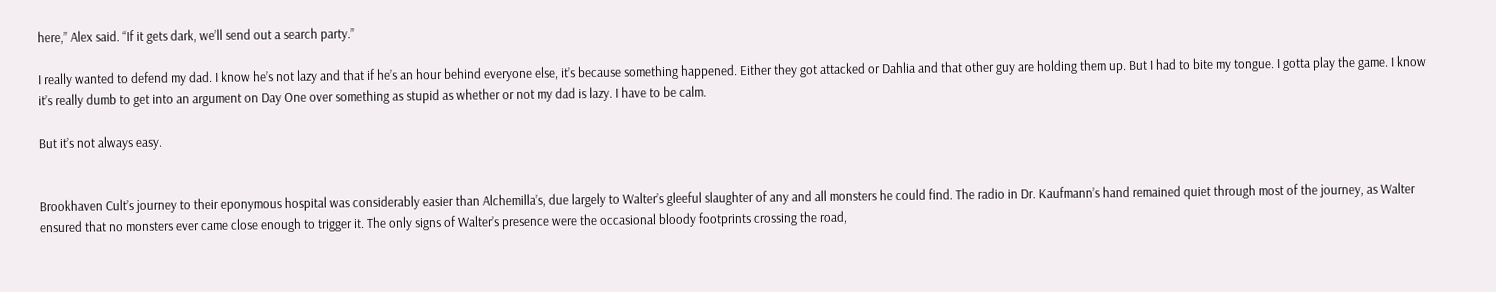here,” Alex said. “If it gets dark, we’ll send out a search party.”

I really wanted to defend my dad. I know he’s not lazy and that if he’s an hour behind everyone else, it’s because something happened. Either they got attacked or Dahlia and that other guy are holding them up. But I had to bite my tongue. I gotta play the game. I know it’s really dumb to get into an argument on Day One over something as stupid as whether or not my dad is lazy. I have to be calm.

But it’s not always easy.


Brookhaven Cult’s journey to their eponymous hospital was considerably easier than Alchemilla’s, due largely to Walter’s gleeful slaughter of any and all monsters he could find. The radio in Dr. Kaufmann’s hand remained quiet through most of the journey, as Walter ensured that no monsters ever came close enough to trigger it. The only signs of Walter’s presence were the occasional bloody footprints crossing the road,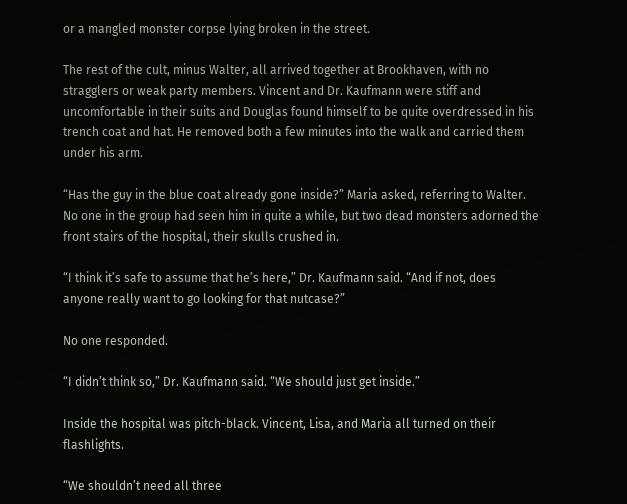or a mangled monster corpse lying broken in the street.

The rest of the cult, minus Walter, all arrived together at Brookhaven, with no stragglers or weak party members. Vincent and Dr. Kaufmann were stiff and uncomfortable in their suits and Douglas found himself to be quite overdressed in his trench coat and hat. He removed both a few minutes into the walk and carried them under his arm.

“Has the guy in the blue coat already gone inside?” Maria asked, referring to Walter. No one in the group had seen him in quite a while, but two dead monsters adorned the front stairs of the hospital, their skulls crushed in.

“I think it’s safe to assume that he’s here,” Dr. Kaufmann said. “And if not, does anyone really want to go looking for that nutcase?”

No one responded.

“I didn’t think so,” Dr. Kaufmann said. “We should just get inside.”

Inside the hospital was pitch-black. Vincent, Lisa, and Maria all turned on their flashlights.

“We shouldn’t need all three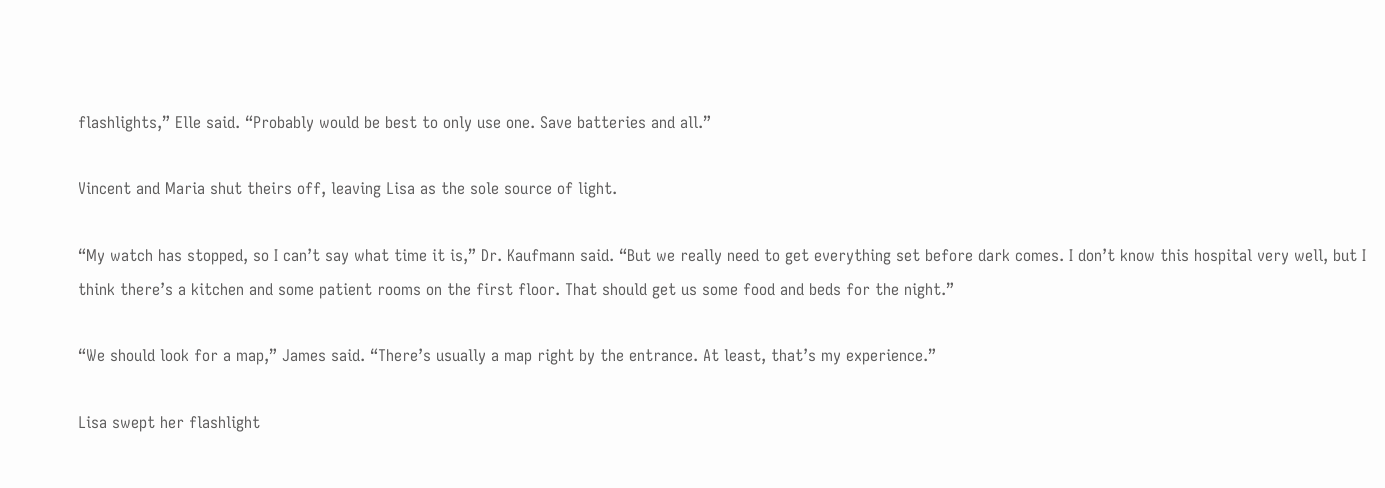flashlights,” Elle said. “Probably would be best to only use one. Save batteries and all.”

Vincent and Maria shut theirs off, leaving Lisa as the sole source of light.

“My watch has stopped, so I can’t say what time it is,” Dr. Kaufmann said. “But we really need to get everything set before dark comes. I don’t know this hospital very well, but I think there’s a kitchen and some patient rooms on the first floor. That should get us some food and beds for the night.”

“We should look for a map,” James said. “There’s usually a map right by the entrance. At least, that’s my experience.”

Lisa swept her flashlight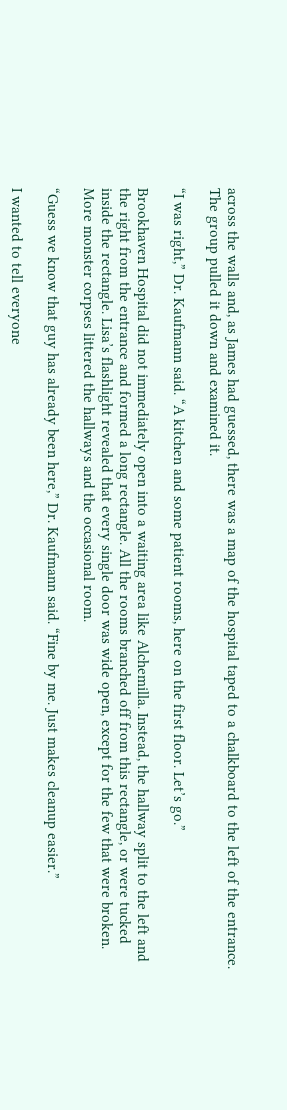across the walls and, as James had guessed, there was a map of the hospital taped to a chalkboard to the left of the entrance. The group pulled it down and examined it.

“I was right,” Dr. Kaufmann said. “A kitchen and some patient rooms, here on the first floor. Let’s go.”

Brookhaven Hospital did not immediately open into a waiting area like Alchemilla. Instead, the hallway split to the left and the right from the entrance and formed a long rectangle. All the rooms branched off from this rectangle, or were tucked inside the rectangle. Lisa’s flashlight revealed that every single door was wide open, except for the few that were broken. More monster corpses littered the hallways and the occasional room.

“Guess we know that guy has already been here,” Dr. Kaufmann said. “Fine by me. Just makes cleanup easier.”

I wanted to tell everyone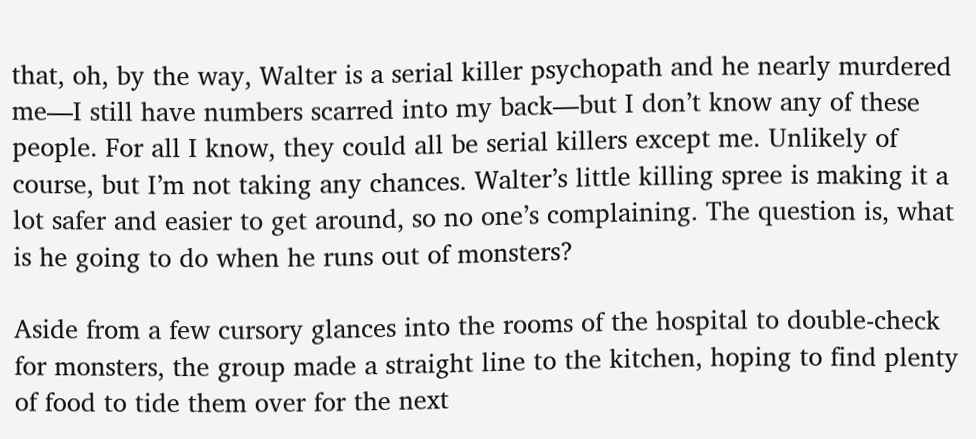that, oh, by the way, Walter is a serial killer psychopath and he nearly murdered me—I still have numbers scarred into my back—but I don’t know any of these people. For all I know, they could all be serial killers except me. Unlikely of course, but I’m not taking any chances. Walter’s little killing spree is making it a lot safer and easier to get around, so no one’s complaining. The question is, what is he going to do when he runs out of monsters?

Aside from a few cursory glances into the rooms of the hospital to double-check for monsters, the group made a straight line to the kitchen, hoping to find plenty of food to tide them over for the next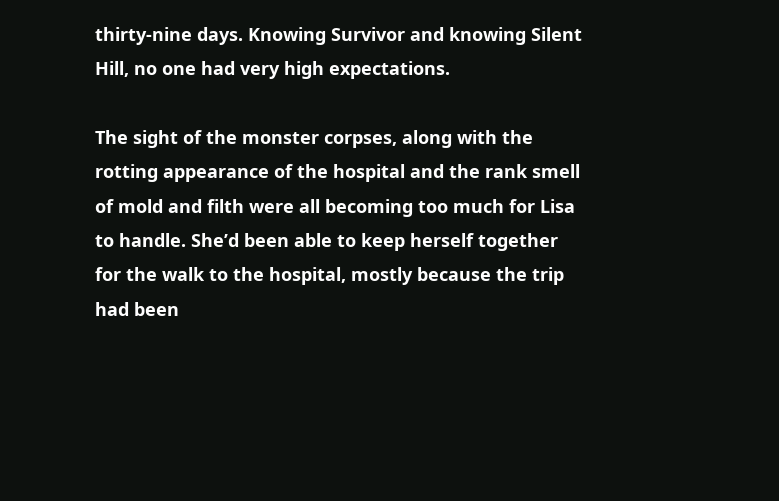thirty-nine days. Knowing Survivor and knowing Silent Hill, no one had very high expectations.

The sight of the monster corpses, along with the rotting appearance of the hospital and the rank smell of mold and filth were all becoming too much for Lisa to handle. She’d been able to keep herself together for the walk to the hospital, mostly because the trip had been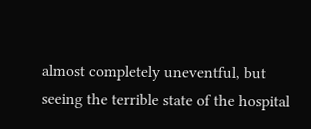almost completely uneventful, but seeing the terrible state of the hospital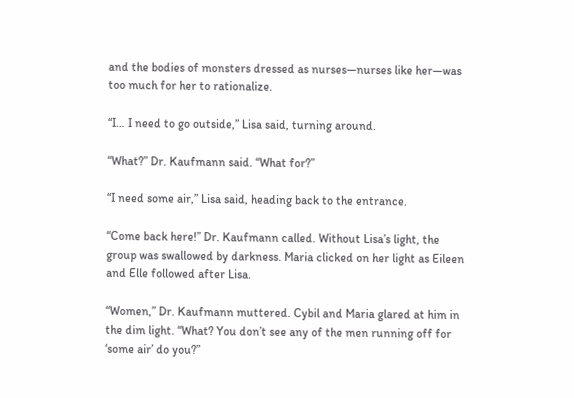and the bodies of monsters dressed as nurses—nurses like her—was too much for her to rationalize.

“I… I need to go outside,” Lisa said, turning around.

“What?” Dr. Kaufmann said. “What for?”

“I need some air,” Lisa said, heading back to the entrance.

“Come back here!” Dr. Kaufmann called. Without Lisa’s light, the group was swallowed by darkness. Maria clicked on her light as Eileen and Elle followed after Lisa.

“Women,” Dr. Kaufmann muttered. Cybil and Maria glared at him in the dim light. “What? You don’t see any of the men running off for ‘some air’ do you?”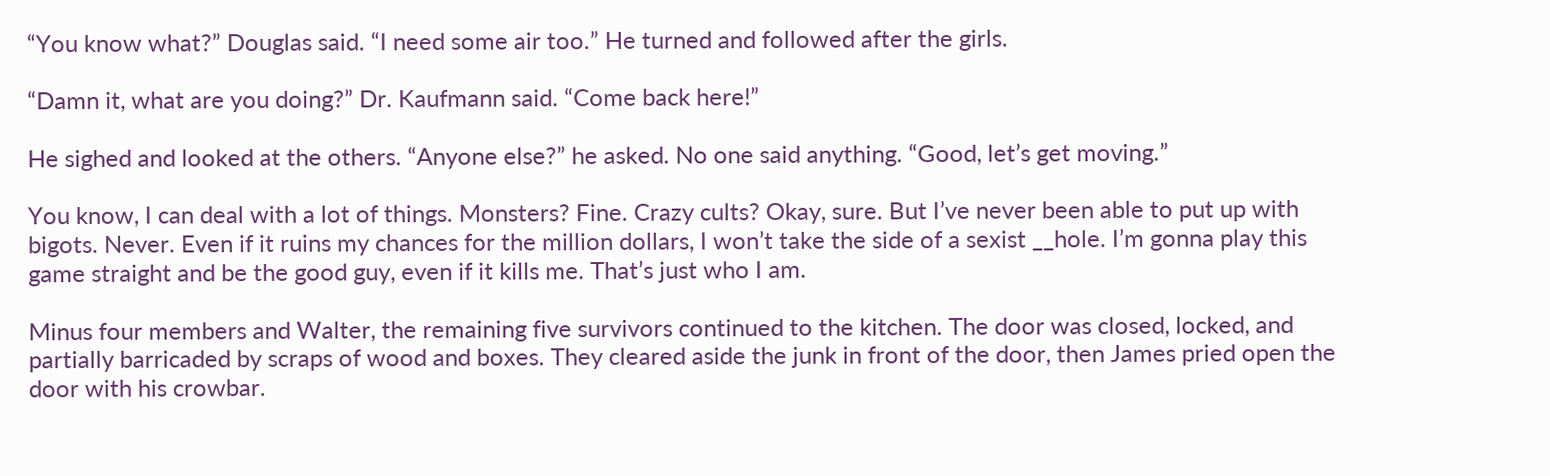“You know what?” Douglas said. “I need some air too.” He turned and followed after the girls.

“Damn it, what are you doing?” Dr. Kaufmann said. “Come back here!”

He sighed and looked at the others. “Anyone else?” he asked. No one said anything. “Good, let’s get moving.”

You know, I can deal with a lot of things. Monsters? Fine. Crazy cults? Okay, sure. But I’ve never been able to put up with bigots. Never. Even if it ruins my chances for the million dollars, I won’t take the side of a sexist __hole. I’m gonna play this game straight and be the good guy, even if it kills me. That’s just who I am.

Minus four members and Walter, the remaining five survivors continued to the kitchen. The door was closed, locked, and partially barricaded by scraps of wood and boxes. They cleared aside the junk in front of the door, then James pried open the door with his crowbar.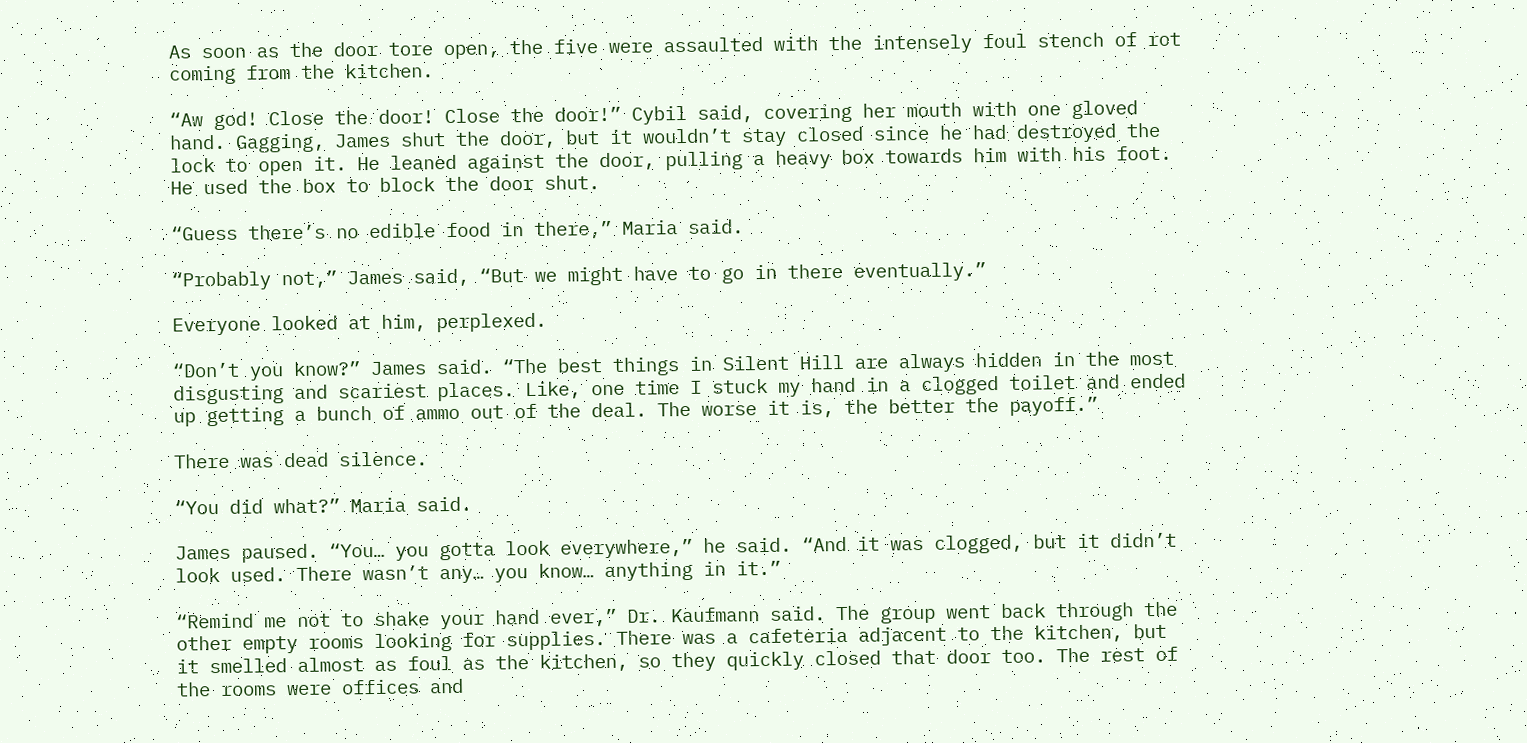As soon as the door tore open, the five were assaulted with the intensely foul stench of rot coming from the kitchen.

“Aw god! Close the door! Close the door!” Cybil said, covering her mouth with one gloved hand. Gagging, James shut the door, but it wouldn’t stay closed since he had destroyed the lock to open it. He leaned against the door, pulling a heavy box towards him with his foot. He used the box to block the door shut.

“Guess there’s no edible food in there,” Maria said.

“Probably not,” James said, “But we might have to go in there eventually.”

Everyone looked at him, perplexed.

“Don’t you know?” James said. “The best things in Silent Hill are always hidden in the most disgusting and scariest places. Like, one time I stuck my hand in a clogged toilet and ended up getting a bunch of ammo out of the deal. The worse it is, the better the payoff.”

There was dead silence.

“You did what?” Maria said.

James paused. “You… you gotta look everywhere,” he said. “And it was clogged, but it didn’t look used. There wasn’t any… you know… anything in it.”

“Remind me not to shake your hand ever,” Dr. Kaufmann said. The group went back through the other empty rooms looking for supplies. There was a cafeteria adjacent to the kitchen, but it smelled almost as foul as the kitchen, so they quickly closed that door too. The rest of the rooms were offices and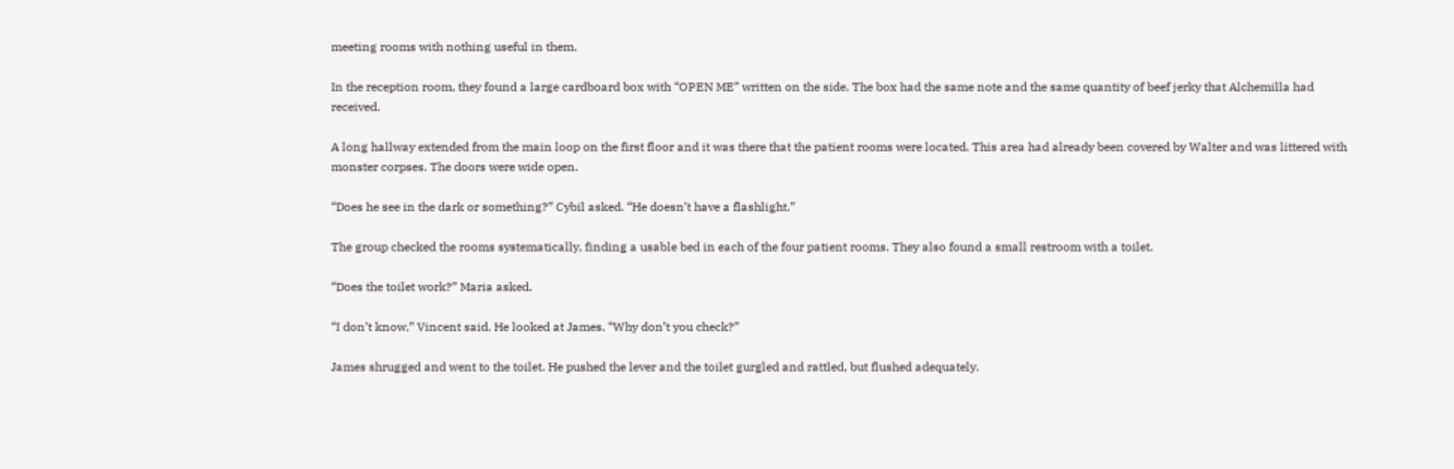meeting rooms with nothing useful in them.

In the reception room, they found a large cardboard box with “OPEN ME” written on the side. The box had the same note and the same quantity of beef jerky that Alchemilla had received.

A long hallway extended from the main loop on the first floor and it was there that the patient rooms were located. This area had already been covered by Walter and was littered with monster corpses. The doors were wide open.

“Does he see in the dark or something?” Cybil asked. “He doesn’t have a flashlight.”

The group checked the rooms systematically, finding a usable bed in each of the four patient rooms. They also found a small restroom with a toilet.

“Does the toilet work?” Maria asked.

“I don’t know,” Vincent said. He looked at James. “Why don’t you check?”

James shrugged and went to the toilet. He pushed the lever and the toilet gurgled and rattled, but flushed adequately.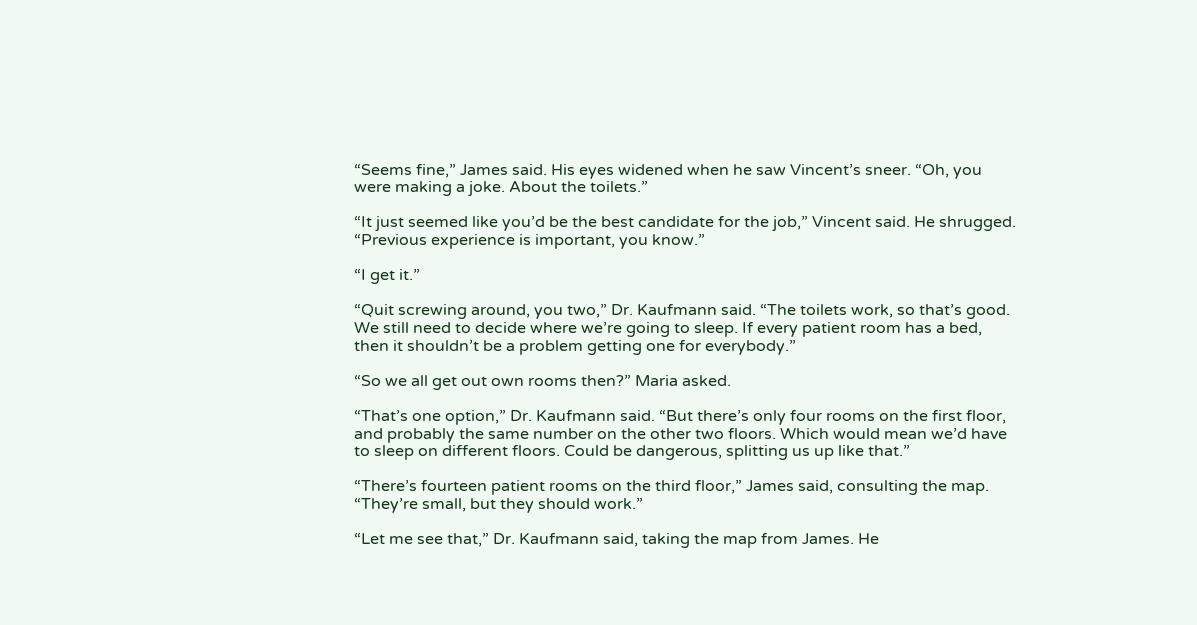“Seems fine,” James said. His eyes widened when he saw Vincent’s sneer. “Oh, you were making a joke. About the toilets.”

“It just seemed like you’d be the best candidate for the job,” Vincent said. He shrugged. “Previous experience is important, you know.”

“I get it.”

“Quit screwing around, you two,” Dr. Kaufmann said. “The toilets work, so that’s good. We still need to decide where we’re going to sleep. If every patient room has a bed, then it shouldn’t be a problem getting one for everybody.”

“So we all get out own rooms then?” Maria asked.

“That’s one option,” Dr. Kaufmann said. “But there’s only four rooms on the first floor, and probably the same number on the other two floors. Which would mean we’d have to sleep on different floors. Could be dangerous, splitting us up like that.”

“There’s fourteen patient rooms on the third floor,” James said, consulting the map. “They’re small, but they should work.”

“Let me see that,” Dr. Kaufmann said, taking the map from James. He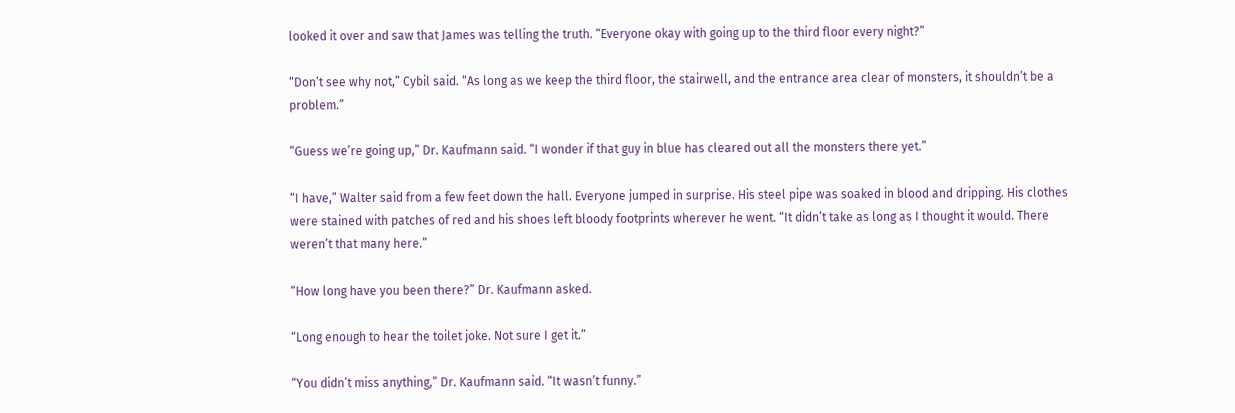looked it over and saw that James was telling the truth. “Everyone okay with going up to the third floor every night?”

“Don’t see why not,” Cybil said. “As long as we keep the third floor, the stairwell, and the entrance area clear of monsters, it shouldn’t be a problem.”

“Guess we’re going up,” Dr. Kaufmann said. “I wonder if that guy in blue has cleared out all the monsters there yet.”

“I have,” Walter said from a few feet down the hall. Everyone jumped in surprise. His steel pipe was soaked in blood and dripping. His clothes were stained with patches of red and his shoes left bloody footprints wherever he went. “It didn’t take as long as I thought it would. There weren’t that many here.”

“How long have you been there?” Dr. Kaufmann asked.

“Long enough to hear the toilet joke. Not sure I get it.”

“You didn’t miss anything,” Dr. Kaufmann said. “It wasn’t funny.”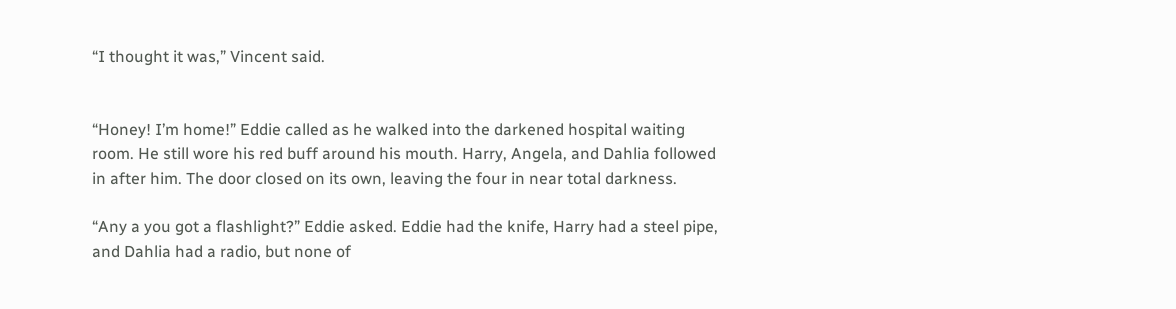“I thought it was,” Vincent said.


“Honey! I’m home!” Eddie called as he walked into the darkened hospital waiting room. He still wore his red buff around his mouth. Harry, Angela, and Dahlia followed in after him. The door closed on its own, leaving the four in near total darkness.

“Any a you got a flashlight?” Eddie asked. Eddie had the knife, Harry had a steel pipe, and Dahlia had a radio, but none of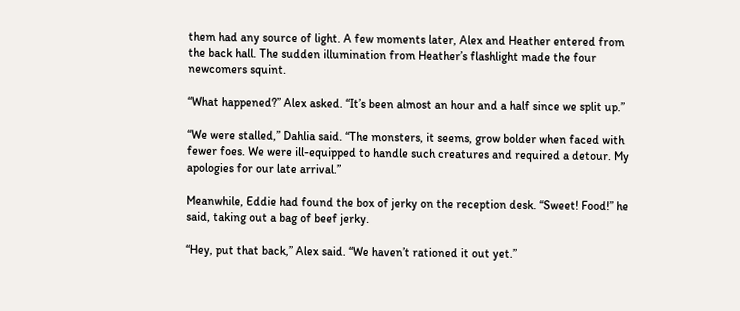them had any source of light. A few moments later, Alex and Heather entered from the back hall. The sudden illumination from Heather’s flashlight made the four newcomers squint.

“What happened?” Alex asked. “It’s been almost an hour and a half since we split up.”

“We were stalled,” Dahlia said. “The monsters, it seems, grow bolder when faced with fewer foes. We were ill-equipped to handle such creatures and required a detour. My apologies for our late arrival.”

Meanwhile, Eddie had found the box of jerky on the reception desk. “Sweet! Food!” he said, taking out a bag of beef jerky.

“Hey, put that back,” Alex said. “We haven’t rationed it out yet.”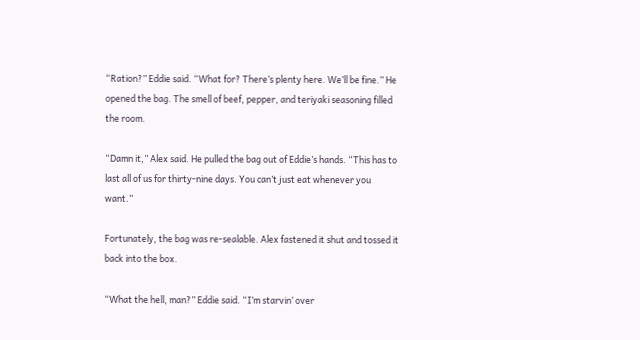“Ration?” Eddie said. “What for? There’s plenty here. We’ll be fine.” He opened the bag. The smell of beef, pepper, and teriyaki seasoning filled the room.

“Damn it,” Alex said. He pulled the bag out of Eddie’s hands. “This has to last all of us for thirty-nine days. You can’t just eat whenever you want.”

Fortunately, the bag was re-sealable. Alex fastened it shut and tossed it back into the box.

“What the hell, man?” Eddie said. “I’m starvin’ over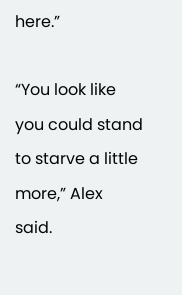here.”

“You look like you could stand to starve a little more,” Alex said.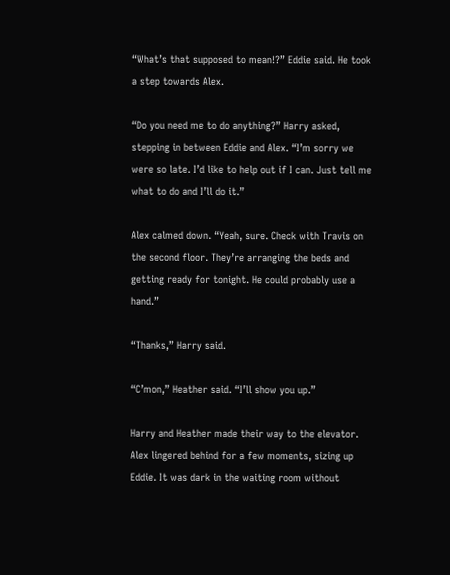“What’s that supposed to mean!?” Eddie said. He took a step towards Alex.

“Do you need me to do anything?” Harry asked, stepping in between Eddie and Alex. “I’m sorry we were so late. I’d like to help out if I can. Just tell me what to do and I’ll do it.”

Alex calmed down. “Yeah, sure. Check with Travis on the second floor. They’re arranging the beds and getting ready for tonight. He could probably use a hand.”

“Thanks,” Harry said.

“C’mon,” Heather said. “I’ll show you up.”

Harry and Heather made their way to the elevator. Alex lingered behind for a few moments, sizing up Eddie. It was dark in the waiting room without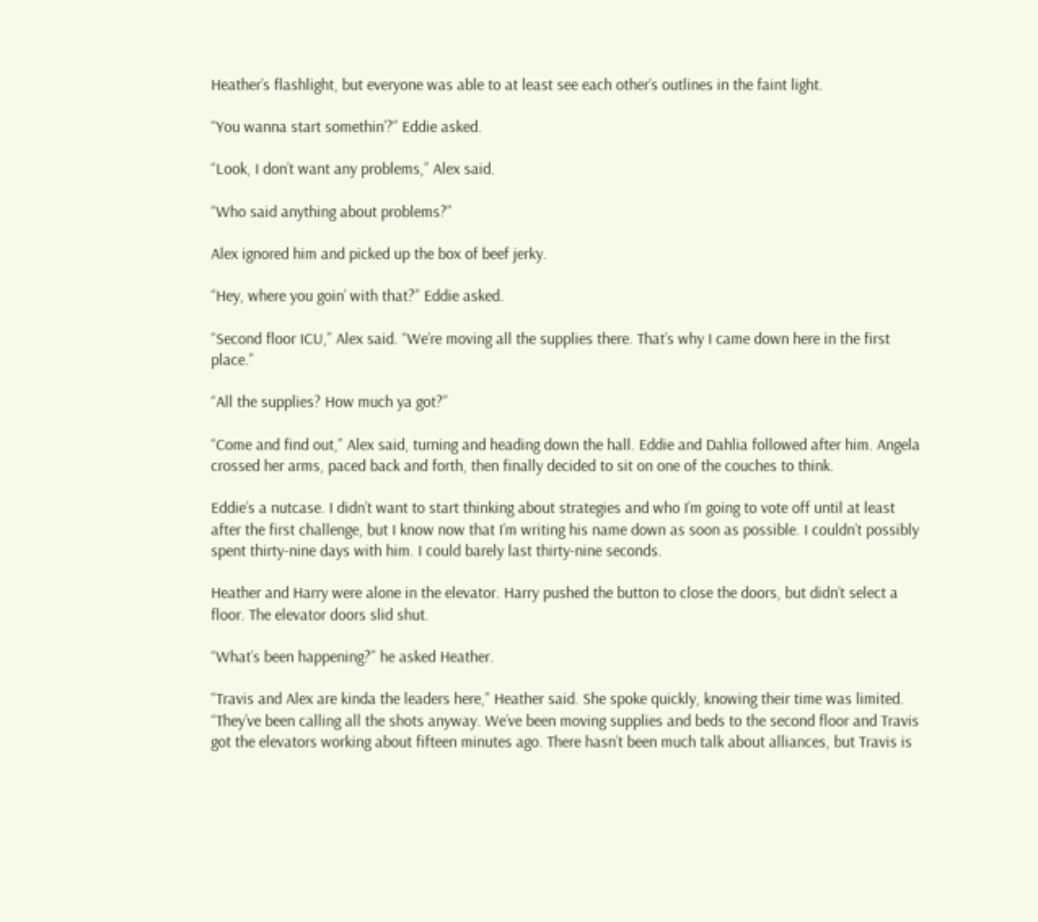Heather’s flashlight, but everyone was able to at least see each other’s outlines in the faint light.

“You wanna start somethin’?” Eddie asked.

“Look, I don’t want any problems,” Alex said.

“Who said anything about problems?”

Alex ignored him and picked up the box of beef jerky.

“Hey, where you goin’ with that?” Eddie asked.

“Second floor ICU,” Alex said. “We’re moving all the supplies there. That’s why I came down here in the first place.”

“All the supplies? How much ya got?”

“Come and find out,” Alex said, turning and heading down the hall. Eddie and Dahlia followed after him. Angela crossed her arms, paced back and forth, then finally decided to sit on one of the couches to think.

Eddie’s a nutcase. I didn’t want to start thinking about strategies and who I’m going to vote off until at least after the first challenge, but I know now that I’m writing his name down as soon as possible. I couldn’t possibly spent thirty-nine days with him. I could barely last thirty-nine seconds.

Heather and Harry were alone in the elevator. Harry pushed the button to close the doors, but didn’t select a floor. The elevator doors slid shut.

“What’s been happening?” he asked Heather.

“Travis and Alex are kinda the leaders here,” Heather said. She spoke quickly, knowing their time was limited. “They’ve been calling all the shots anyway. We’ve been moving supplies and beds to the second floor and Travis got the elevators working about fifteen minutes ago. There hasn’t been much talk about alliances, but Travis is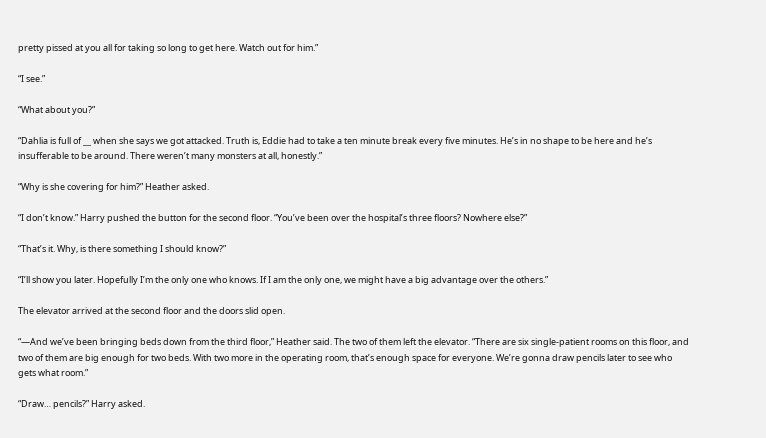pretty pissed at you all for taking so long to get here. Watch out for him.”

“I see.”

“What about you?”

“Dahlia is full of __ when she says we got attacked. Truth is, Eddie had to take a ten minute break every five minutes. He’s in no shape to be here and he’s insufferable to be around. There weren’t many monsters at all, honestly.”

“Why is she covering for him?” Heather asked.

“I don’t know.” Harry pushed the button for the second floor. “You’ve been over the hospital’s three floors? Nowhere else?”

“That’s it. Why, is there something I should know?”

“I’ll show you later. Hopefully I’m the only one who knows. If I am the only one, we might have a big advantage over the others.”

The elevator arrived at the second floor and the doors slid open.

“—And we’ve been bringing beds down from the third floor,” Heather said. The two of them left the elevator. “There are six single-patient rooms on this floor, and two of them are big enough for two beds. With two more in the operating room, that’s enough space for everyone. We’re gonna draw pencils later to see who gets what room.”

“Draw… pencils?” Harry asked.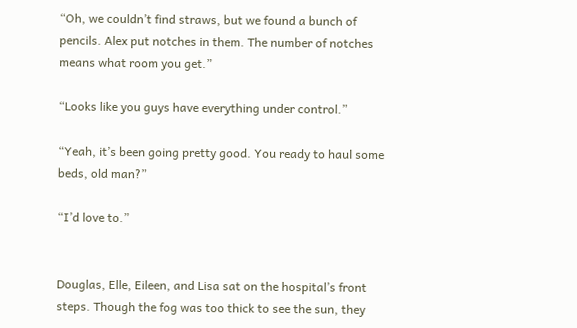“Oh, we couldn’t find straws, but we found a bunch of pencils. Alex put notches in them. The number of notches means what room you get.”

“Looks like you guys have everything under control.”

“Yeah, it’s been going pretty good. You ready to haul some beds, old man?”

“I’d love to.”


Douglas, Elle, Eileen, and Lisa sat on the hospital’s front steps. Though the fog was too thick to see the sun, they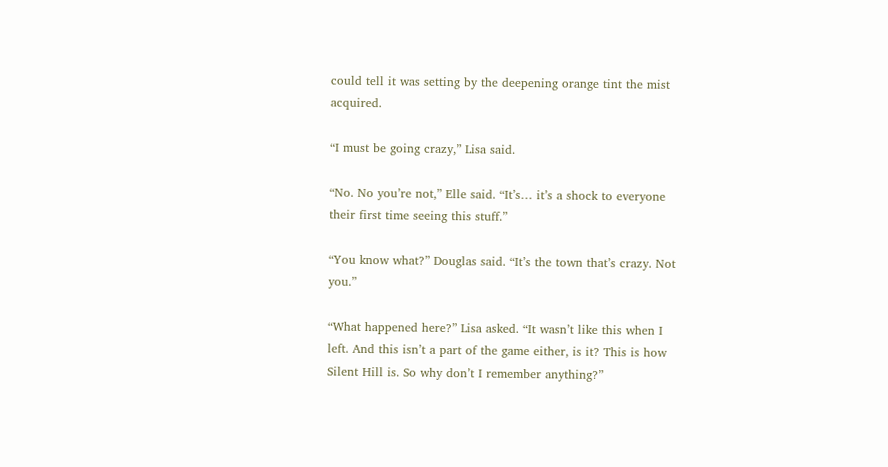could tell it was setting by the deepening orange tint the mist acquired.

“I must be going crazy,” Lisa said.

“No. No you’re not,” Elle said. “It’s… it’s a shock to everyone their first time seeing this stuff.”

“You know what?” Douglas said. “It’s the town that’s crazy. Not you.”

“What happened here?” Lisa asked. “It wasn’t like this when I left. And this isn’t a part of the game either, is it? This is how Silent Hill is. So why don’t I remember anything?”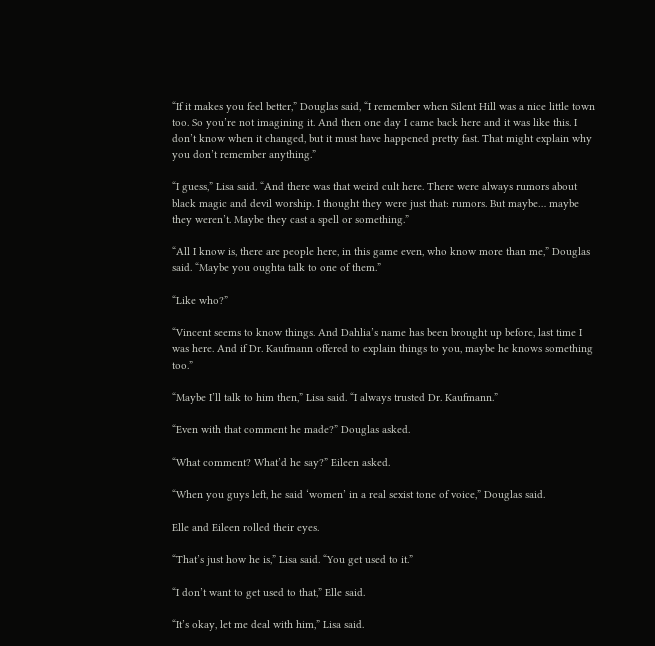“If it makes you feel better,” Douglas said, “I remember when Silent Hill was a nice little town too. So you’re not imagining it. And then one day I came back here and it was like this. I don’t know when it changed, but it must have happened pretty fast. That might explain why you don’t remember anything.”

“I guess,” Lisa said. “And there was that weird cult here. There were always rumors about black magic and devil worship. I thought they were just that: rumors. But maybe… maybe they weren’t. Maybe they cast a spell or something.”

“All I know is, there are people here, in this game even, who know more than me,” Douglas said. “Maybe you oughta talk to one of them.”

“Like who?”

“Vincent seems to know things. And Dahlia’s name has been brought up before, last time I was here. And if Dr. Kaufmann offered to explain things to you, maybe he knows something too.”

“Maybe I’ll talk to him then,” Lisa said. “I always trusted Dr. Kaufmann.”

“Even with that comment he made?” Douglas asked.

“What comment? What’d he say?” Eileen asked.

“When you guys left, he said ‘women’ in a real sexist tone of voice,” Douglas said.

Elle and Eileen rolled their eyes.

“That’s just how he is,” Lisa said. “You get used to it.”

“I don’t want to get used to that,” Elle said.

“It’s okay, let me deal with him,” Lisa said.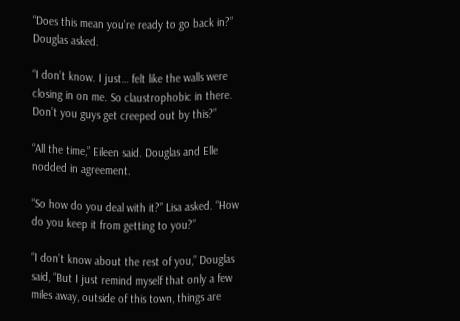“Does this mean you’re ready to go back in?” Douglas asked.

“I don’t know. I just… felt like the walls were closing in on me. So claustrophobic in there. Don’t you guys get creeped out by this?”

“All the time,” Eileen said. Douglas and Elle nodded in agreement.

“So how do you deal with it?” Lisa asked. “How do you keep it from getting to you?”

“I don’t know about the rest of you,” Douglas said, “But I just remind myself that only a few miles away, outside of this town, things are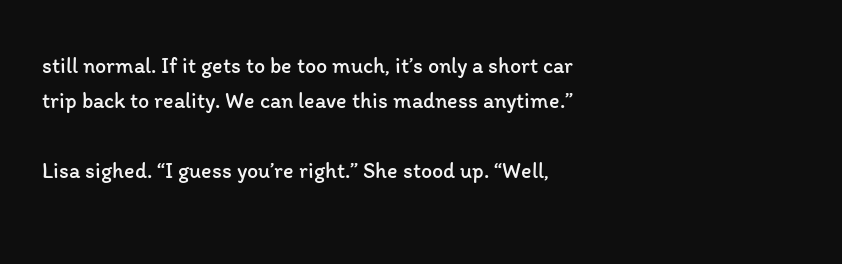still normal. If it gets to be too much, it’s only a short car trip back to reality. We can leave this madness anytime.”

Lisa sighed. “I guess you’re right.” She stood up. “Well,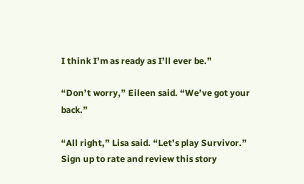I think I’m as ready as I’ll ever be.”

“Don’t worry,” Eileen said. “We’ve got your back.”

“All right,” Lisa said. “Let’s play Survivor.”
Sign up to rate and review this story